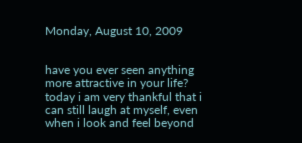Monday, August 10, 2009


have you ever seen anything more attractive in your life?
today i am very thankful that i can still laugh at myself, even when i look and feel beyond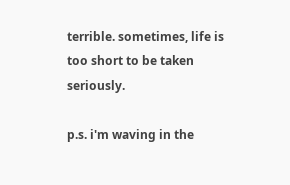terrible. sometimes, life is too short to be taken seriously.

p.s. i'm waving in the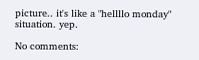picture.. it's like a "hellllo monday" situation. yep.

No comments: